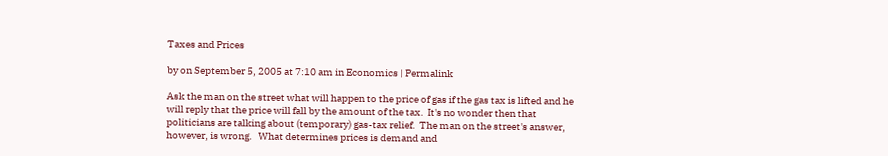Taxes and Prices

by on September 5, 2005 at 7:10 am in Economics | Permalink

Ask the man on the street what will happen to the price of gas if the gas tax is lifted and he will reply that the price will fall by the amount of the tax.  It's no wonder then that politicians are talking about (temporary) gas-tax relief.  The man on the street's answer, however, is wrong.   What determines prices is demand and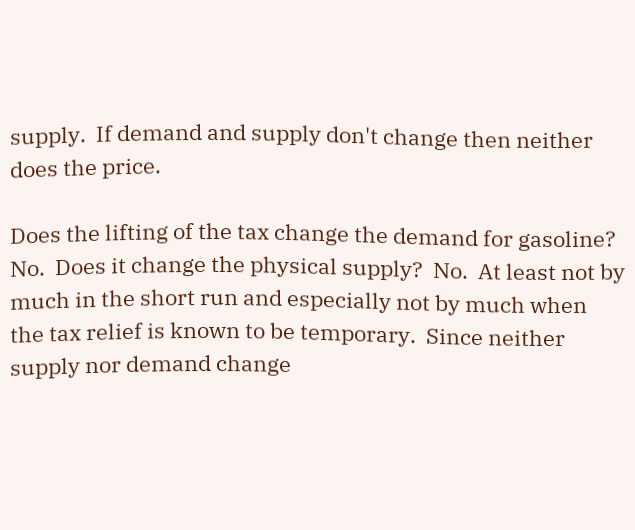supply.  If demand and supply don't change then neither does the price.

Does the lifting of the tax change the demand for gasoline?  No.  Does it change the physical supply?  No.  At least not by much in the short run and especially not by much when the tax relief is known to be temporary.  Since neither supply nor demand change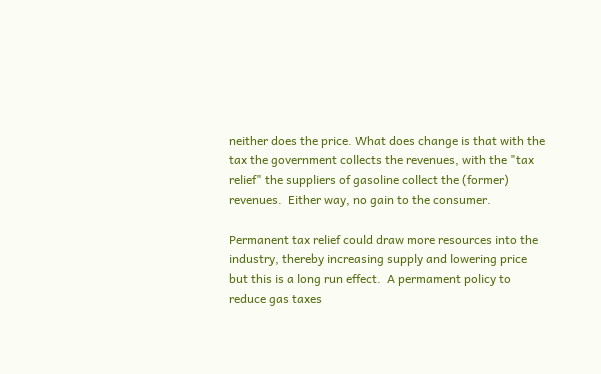neither does the price. What does change is that with the tax the government collects the revenues, with the "tax relief" the suppliers of gasoline collect the (former) revenues.  Either way, no gain to the consumer.

Permanent tax relief could draw more resources into the industry, thereby increasing supply and lowering price but this is a long run effect.  A permament policy to reduce gas taxes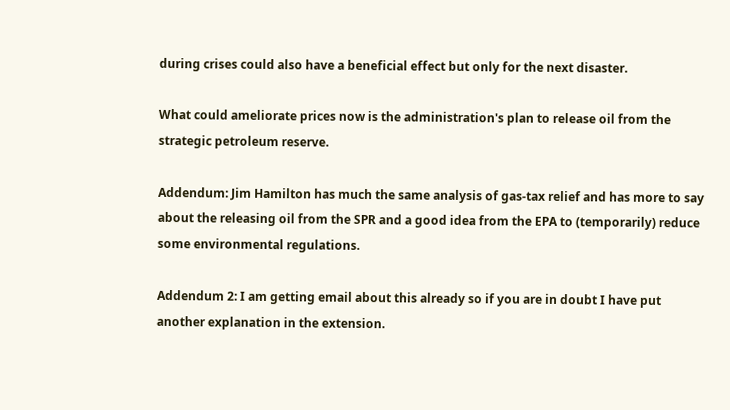during crises could also have a beneficial effect but only for the next disaster.

What could ameliorate prices now is the administration's plan to release oil from the strategic petroleum reserve.

Addendum: Jim Hamilton has much the same analysis of gas-tax relief and has more to say about the releasing oil from the SPR and a good idea from the EPA to (temporarily) reduce some environmental regulations.

Addendum 2: I am getting email about this already so if you are in doubt I have put another explanation in the extension.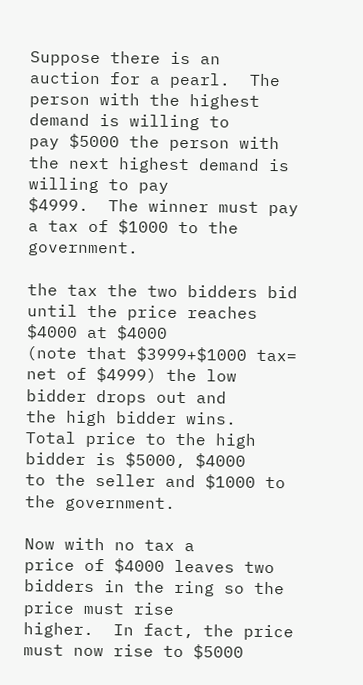Suppose there is an
auction for a pearl.  The person with the highest demand is willing to
pay $5000 the person with the next highest demand is willing to pay
$4999.  The winner must pay a tax of $1000 to the government.

the tax the two bidders bid until the price reaches $4000 at $4000
(note that $3999+$1000 tax= net of $4999) the low bidder drops out and
the high bidder wins.  Total price to the high bidder is $5000, $4000
to the seller and $1000 to the government.

Now with no tax a
price of $4000 leaves two bidders in the ring so the price must rise
higher.  In fact, the price must now rise to $5000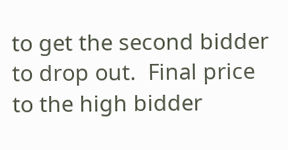to get the second bidder
to drop out.  Final price to the high bidder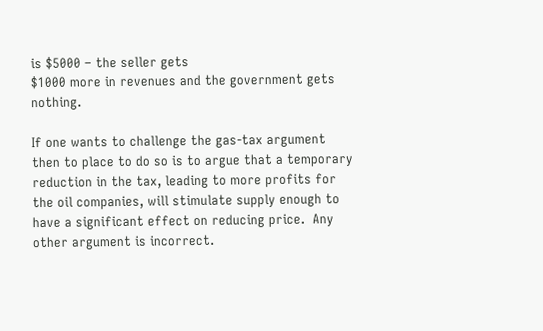is $5000 – the seller gets
$1000 more in revenues and the government gets nothing.

If one wants to challenge the gas-tax argument then to place to do so is to argue that a temporary reduction in the tax, leading to more profits for the oil companies, will stimulate supply enough to have a significant effect on reducing price.  Any other argument is incorrect.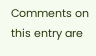Comments on this entry are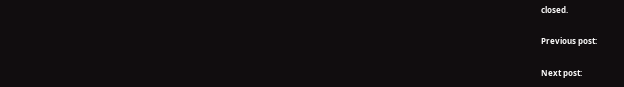closed.

Previous post:

Next post: